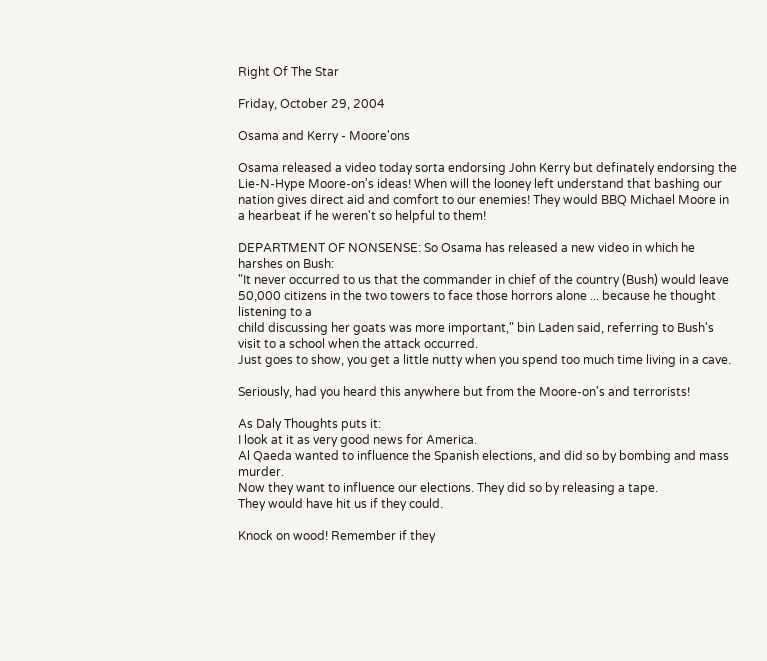Right Of The Star

Friday, October 29, 2004

Osama and Kerry - Moore'ons

Osama released a video today sorta endorsing John Kerry but definately endorsing the Lie-N-Hype Moore-on's ideas! When will the looney left understand that bashing our nation gives direct aid and comfort to our enemies! They would BBQ Michael Moore in a hearbeat if he weren't so helpful to them!

DEPARTMENT OF NONSENSE: So Osama has released a new video in which he harshes on Bush:
"It never occurred to us that the commander in chief of the country (Bush) would leave 50,000 citizens in the two towers to face those horrors alone ... because he thought listening to a
child discussing her goats was more important," bin Laden said, referring to Bush's visit to a school when the attack occurred.
Just goes to show, you get a little nutty when you spend too much time living in a cave.

Seriously, had you heard this anywhere but from the Moore-on's and terrorists!

As Daly Thoughts puts it:
I look at it as very good news for America.
Al Qaeda wanted to influence the Spanish elections, and did so by bombing and mass murder.
Now they want to influence our elections. They did so by releasing a tape.
They would have hit us if they could.

Knock on wood! Remember if they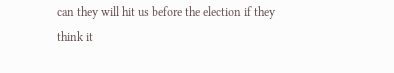can they will hit us before the election if they think it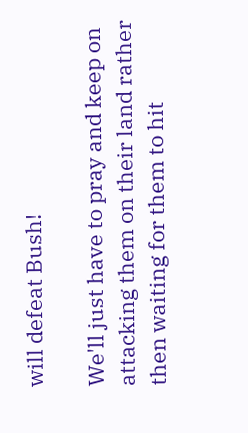will defeat Bush!

We'll just have to pray and keep on attacking them on their land rather then waiting for them to hit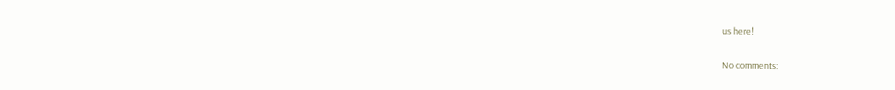us here!

No comments: